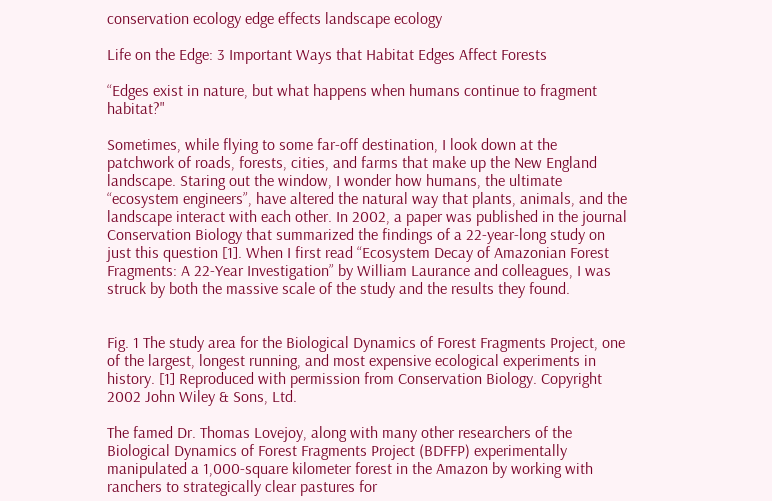conservation ecology edge effects landscape ecology

Life on the Edge: 3 Important Ways that Habitat Edges Affect Forests

“Edges exist in nature, but what happens when humans continue to fragment habitat?"

Sometimes, while flying to some far-off destination, I look down at the patchwork of roads, forests, cities, and farms that make up the New England landscape. Staring out the window, I wonder how humans, the ultimate “ecosystem engineers”, have altered the natural way that plants, animals, and the landscape interact with each other. In 2002, a paper was published in the journal Conservation Biology that summarized the findings of a 22-year-long study on just this question [1]. When I first read “Ecosystem Decay of Amazonian Forest Fragments: A 22-Year Investigation” by William Laurance and colleagues, I was struck by both the massive scale of the study and the results they found.


Fig. 1 The study area for the Biological Dynamics of Forest Fragments Project, one of the largest, longest running, and most expensive ecological experiments in history. [1] Reproduced with permission from Conservation Biology. Copyright 2002 John Wiley & Sons, Ltd.

The famed Dr. Thomas Lovejoy, along with many other researchers of the Biological Dynamics of Forest Fragments Project (BDFFP) experimentally manipulated a 1,000-square kilometer forest in the Amazon by working with ranchers to strategically clear pastures for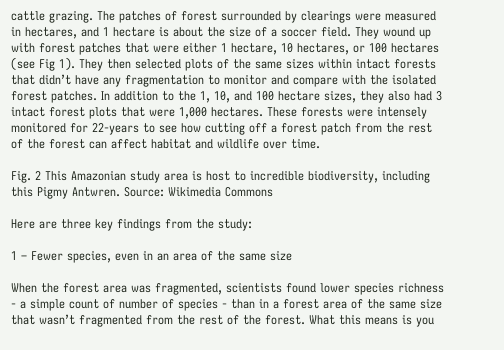cattle grazing. The patches of forest surrounded by clearings were measured in hectares, and 1 hectare is about the size of a soccer field. They wound up with forest patches that were either 1 hectare, 10 hectares, or 100 hectares (see Fig 1). They then selected plots of the same sizes within intact forests that didn’t have any fragmentation to monitor and compare with the isolated forest patches. In addition to the 1, 10, and 100 hectare sizes, they also had 3 intact forest plots that were 1,000 hectares. These forests were intensely monitored for 22-years to see how cutting off a forest patch from the rest of the forest can affect habitat and wildlife over time.

Fig. 2 This Amazonian study area is host to incredible biodiversity, including this Pigmy Antwren. Source: Wikimedia Commons

Here are three key findings from the study:

1 – Fewer species, even in an area of the same size

When the forest area was fragmented, scientists found lower species richness - a simple count of number of species - than in a forest area of the same size that wasn’t fragmented from the rest of the forest. What this means is you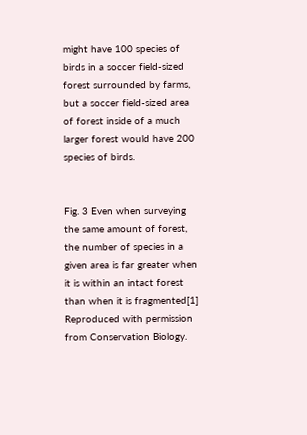might have 100 species of birds in a soccer field-sized forest surrounded by farms, but a soccer field-sized area of forest inside of a much larger forest would have 200 species of birds.


Fig. 3 Even when surveying the same amount of forest, the number of species in a given area is far greater when it is within an intact forest than when it is fragmented[1] Reproduced with permission from Conservation Biology.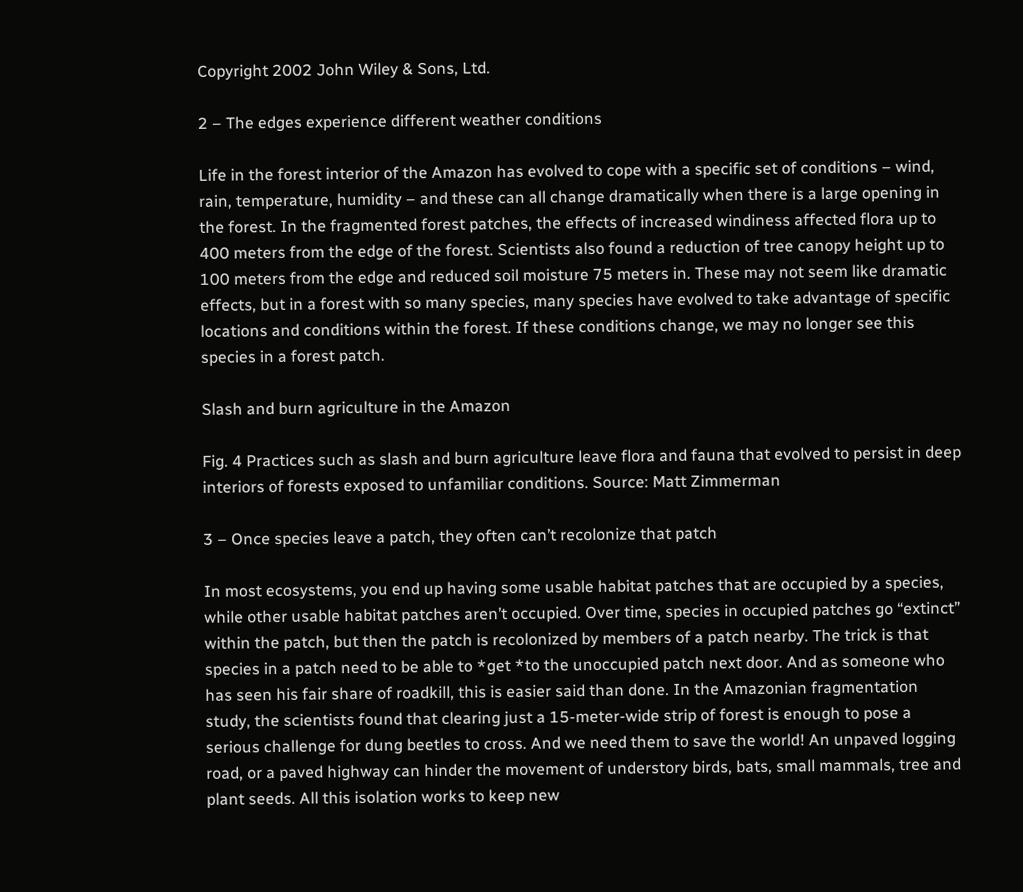Copyright 2002 John Wiley & Sons, Ltd.

2 – The edges experience different weather conditions

Life in the forest interior of the Amazon has evolved to cope with a specific set of conditions – wind, rain, temperature, humidity – and these can all change dramatically when there is a large opening in the forest. In the fragmented forest patches, the effects of increased windiness affected flora up to 400 meters from the edge of the forest. Scientists also found a reduction of tree canopy height up to 100 meters from the edge and reduced soil moisture 75 meters in. These may not seem like dramatic effects, but in a forest with so many species, many species have evolved to take advantage of specific locations and conditions within the forest. If these conditions change, we may no longer see this species in a forest patch.

Slash and burn agriculture in the Amazon

Fig. 4 Practices such as slash and burn agriculture leave flora and fauna that evolved to persist in deep interiors of forests exposed to unfamiliar conditions. Source: Matt Zimmerman

3 – Once species leave a patch, they often can’t recolonize that patch

In most ecosystems, you end up having some usable habitat patches that are occupied by a species, while other usable habitat patches aren’t occupied. Over time, species in occupied patches go “extinct” within the patch, but then the patch is recolonized by members of a patch nearby. The trick is that species in a patch need to be able to *get *to the unoccupied patch next door. And as someone who has seen his fair share of roadkill, this is easier said than done. In the Amazonian fragmentation study, the scientists found that clearing just a 15-meter-wide strip of forest is enough to pose a serious challenge for dung beetles to cross. And we need them to save the world! An unpaved logging road, or a paved highway can hinder the movement of understory birds, bats, small mammals, tree and plant seeds. All this isolation works to keep new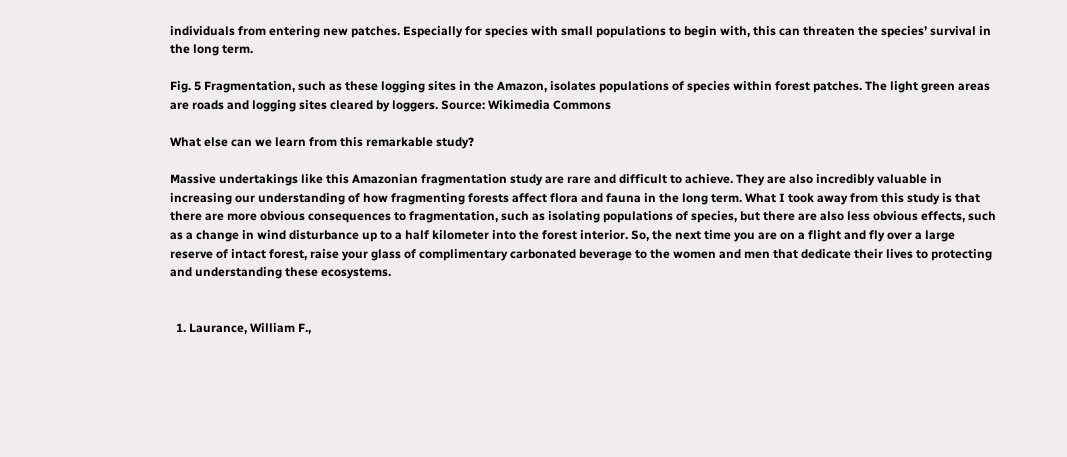individuals from entering new patches. Especially for species with small populations to begin with, this can threaten the species’ survival in the long term.

Fig. 5 Fragmentation, such as these logging sites in the Amazon, isolates populations of species within forest patches. The light green areas are roads and logging sites cleared by loggers. Source: Wikimedia Commons

What else can we learn from this remarkable study?

Massive undertakings like this Amazonian fragmentation study are rare and difficult to achieve. They are also incredibly valuable in increasing our understanding of how fragmenting forests affect flora and fauna in the long term. What I took away from this study is that there are more obvious consequences to fragmentation, such as isolating populations of species, but there are also less obvious effects, such as a change in wind disturbance up to a half kilometer into the forest interior. So, the next time you are on a flight and fly over a large reserve of intact forest, raise your glass of complimentary carbonated beverage to the women and men that dedicate their lives to protecting and understanding these ecosystems.


  1. Laurance, William F.,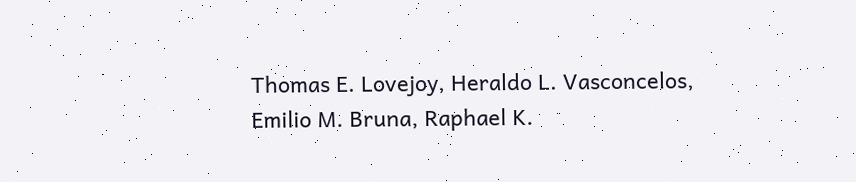Thomas E. Lovejoy, Heraldo L. Vasconcelos, Emilio M. Bruna, Raphael K.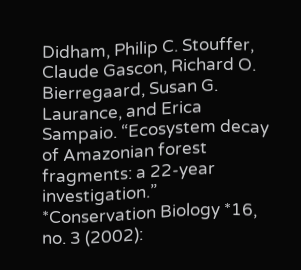Didham, Philip C. Stouffer, Claude Gascon, Richard O. Bierregaard, Susan G. Laurance, and Erica Sampaio. “Ecosystem decay of Amazonian forest fragments: a 22‐year investigation.” *Conservation Biology *16, no. 3 (2002):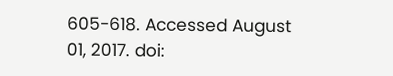605-618. Accessed August 01, 2017. doi: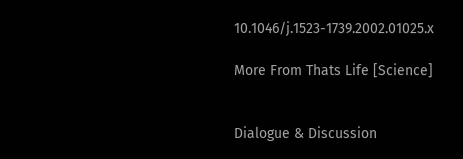10.1046/j.1523-1739.2002.01025.x

More From Thats Life [Science]


Dialogue & Discussion